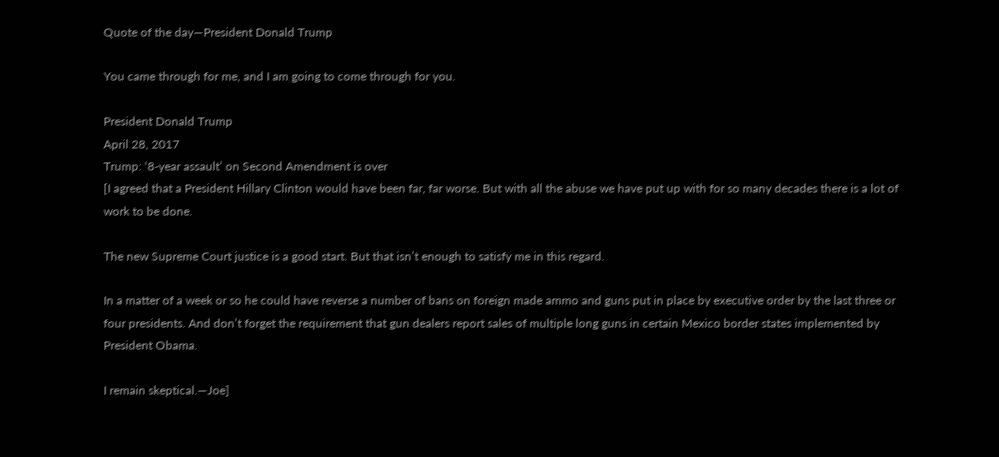Quote of the day—President Donald Trump

You came through for me, and I am going to come through for you.

President Donald Trump
April 28, 2017
Trump: ‘8-year assault’ on Second Amendment is over
[I agreed that a President Hillary Clinton would have been far, far worse. But with all the abuse we have put up with for so many decades there is a lot of work to be done.

The new Supreme Court justice is a good start. But that isn’t enough to satisfy me in this regard.

In a matter of a week or so he could have reverse a number of bans on foreign made ammo and guns put in place by executive order by the last three or four presidents. And don’t forget the requirement that gun dealers report sales of multiple long guns in certain Mexico border states implemented by President Obama.

I remain skeptical.—Joe]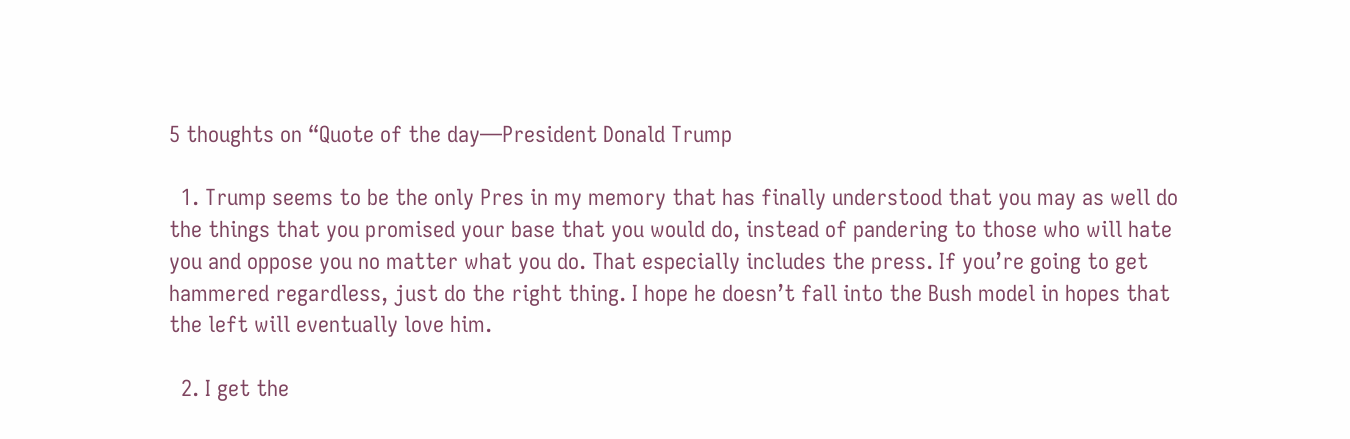5 thoughts on “Quote of the day—President Donald Trump

  1. Trump seems to be the only Pres in my memory that has finally understood that you may as well do the things that you promised your base that you would do, instead of pandering to those who will hate you and oppose you no matter what you do. That especially includes the press. If you’re going to get hammered regardless, just do the right thing. I hope he doesn’t fall into the Bush model in hopes that the left will eventually love him.

  2. I get the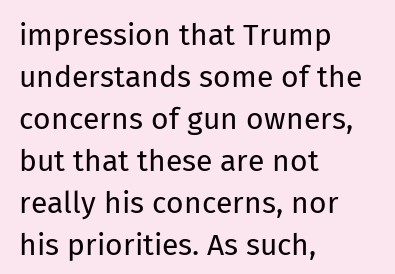impression that Trump understands some of the concerns of gun owners, but that these are not really his concerns, nor his priorities. As such,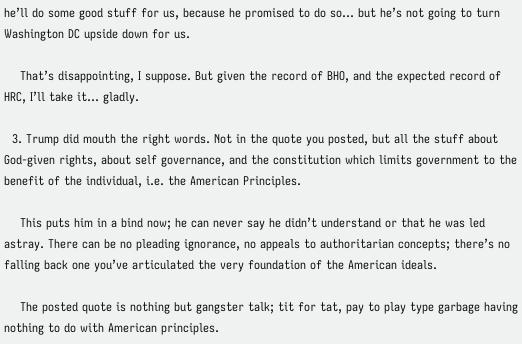he’ll do some good stuff for us, because he promised to do so… but he’s not going to turn Washington DC upside down for us.

    That’s disappointing, I suppose. But given the record of BHO, and the expected record of HRC, I’ll take it… gladly.

  3. Trump did mouth the right words. Not in the quote you posted, but all the stuff about God-given rights, about self governance, and the constitution which limits government to the benefit of the individual, i.e. the American Principles.

    This puts him in a bind now; he can never say he didn’t understand or that he was led astray. There can be no pleading ignorance, no appeals to authoritarian concepts; there’s no falling back one you’ve articulated the very foundation of the American ideals.

    The posted quote is nothing but gangster talk; tit for tat, pay to play type garbage having nothing to do with American principles.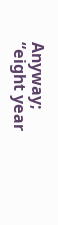Anyway; “eight year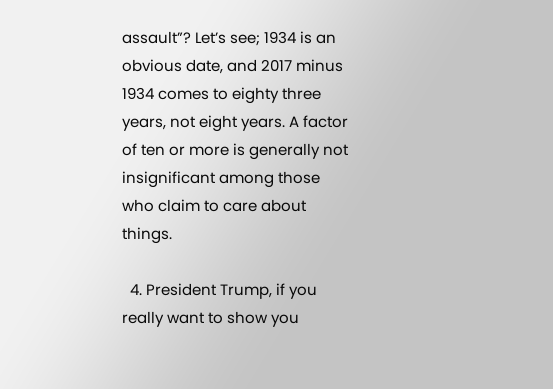assault”? Let’s see; 1934 is an obvious date, and 2017 minus 1934 comes to eighty three years, not eight years. A factor of ten or more is generally not insignificant among those who claim to care about things.

  4. President Trump, if you really want to show you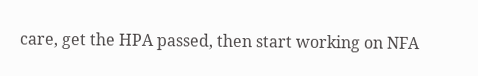care, get the HPA passed, then start working on NFA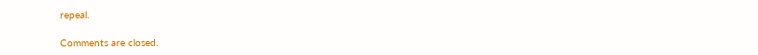repeal.

Comments are closed.